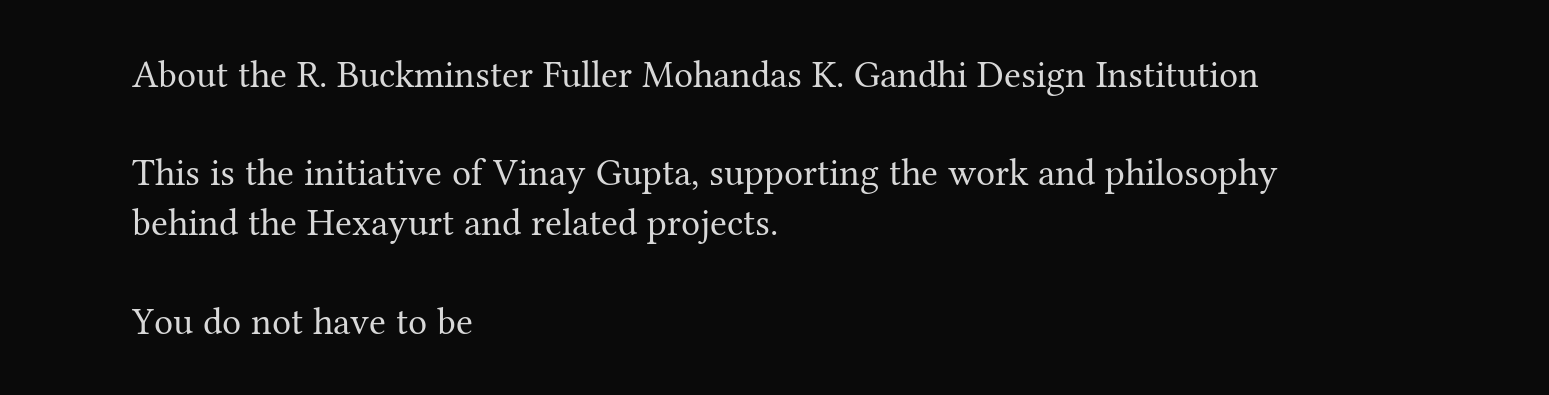About the R. Buckminster Fuller Mohandas K. Gandhi Design Institution

This is the initiative of Vinay Gupta, supporting the work and philosophy behind the Hexayurt and related projects.

You do not have to be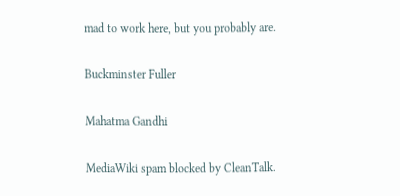mad to work here, but you probably are.

Buckminster Fuller

Mahatma Gandhi

MediaWiki spam blocked by CleanTalk.